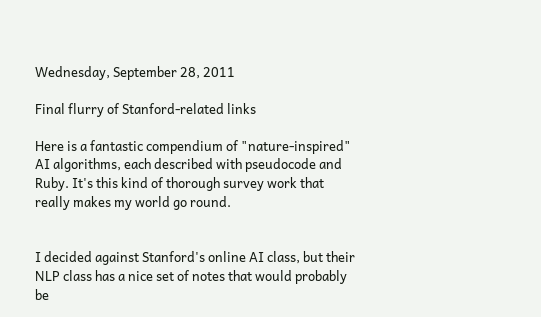Wednesday, September 28, 2011

Final flurry of Stanford-related links

Here is a fantastic compendium of "nature-inspired" AI algorithms, each described with pseudocode and Ruby. It's this kind of thorough survey work that really makes my world go round.


I decided against Stanford's online AI class, but their NLP class has a nice set of notes that would probably be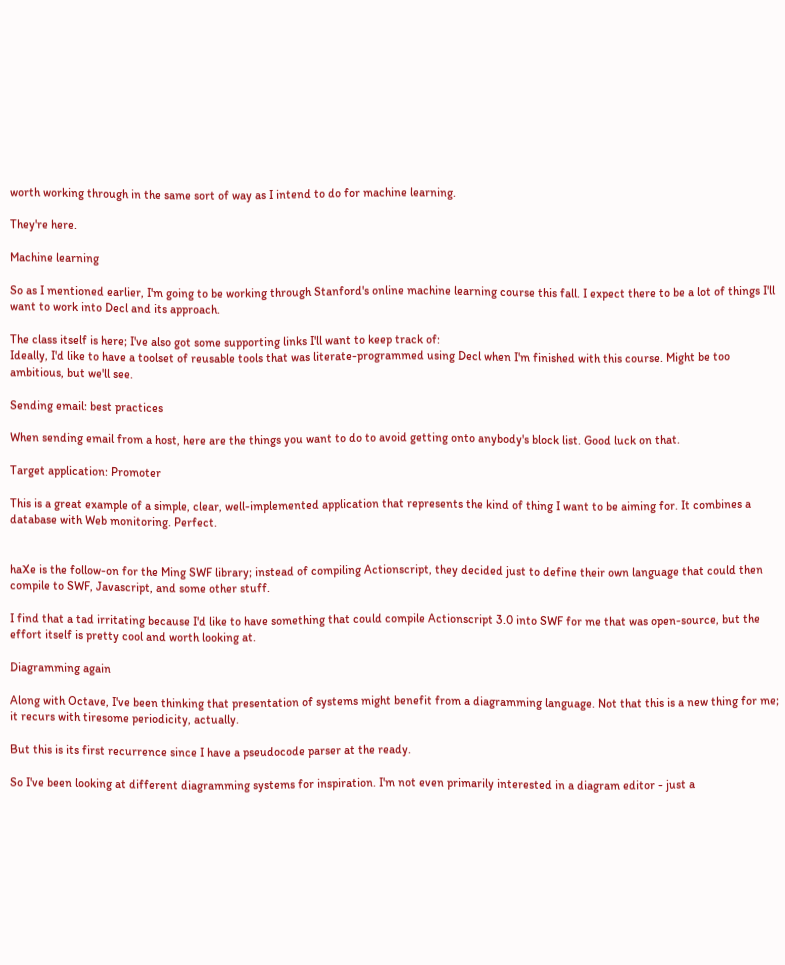worth working through in the same sort of way as I intend to do for machine learning.

They're here.

Machine learning

So as I mentioned earlier, I'm going to be working through Stanford's online machine learning course this fall. I expect there to be a lot of things I'll want to work into Decl and its approach.

The class itself is here; I've also got some supporting links I'll want to keep track of:
Ideally, I'd like to have a toolset of reusable tools that was literate-programmed using Decl when I'm finished with this course. Might be too ambitious, but we'll see.

Sending email: best practices

When sending email from a host, here are the things you want to do to avoid getting onto anybody's block list. Good luck on that.

Target application: Promoter

This is a great example of a simple, clear, well-implemented application that represents the kind of thing I want to be aiming for. It combines a database with Web monitoring. Perfect.


haXe is the follow-on for the Ming SWF library; instead of compiling Actionscript, they decided just to define their own language that could then compile to SWF, Javascript, and some other stuff.

I find that a tad irritating because I'd like to have something that could compile Actionscript 3.0 into SWF for me that was open-source, but the effort itself is pretty cool and worth looking at.

Diagramming again

Along with Octave, I've been thinking that presentation of systems might benefit from a diagramming language. Not that this is a new thing for me; it recurs with tiresome periodicity, actually.

But this is its first recurrence since I have a pseudocode parser at the ready.

So I've been looking at different diagramming systems for inspiration. I'm not even primarily interested in a diagram editor - just a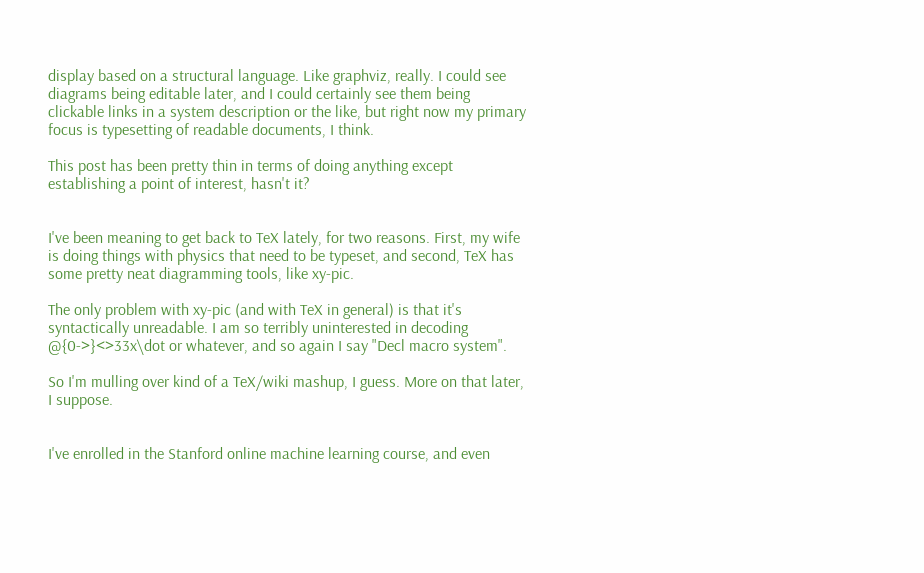display based on a structural language. Like graphviz, really. I could see diagrams being editable later, and I could certainly see them being clickable links in a system description or the like, but right now my primary focus is typesetting of readable documents, I think.

This post has been pretty thin in terms of doing anything except establishing a point of interest, hasn't it?


I've been meaning to get back to TeX lately, for two reasons. First, my wife is doing things with physics that need to be typeset, and second, TeX has some pretty neat diagramming tools, like xy-pic.

The only problem with xy-pic (and with TeX in general) is that it's syntactically unreadable. I am so terribly uninterested in decoding @{0->}<>33x\dot or whatever, and so again I say "Decl macro system".

So I'm mulling over kind of a TeX/wiki mashup, I guess. More on that later, I suppose.


I've enrolled in the Stanford online machine learning course, and even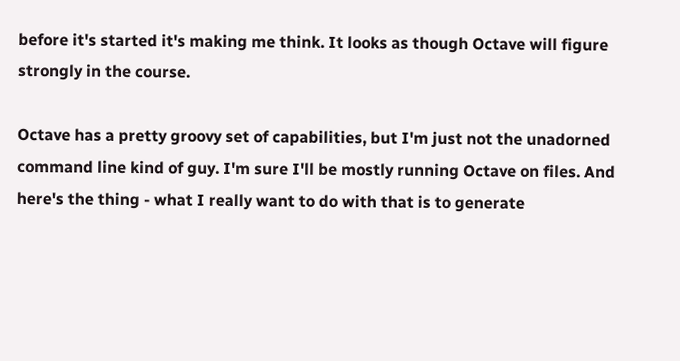before it's started it's making me think. It looks as though Octave will figure strongly in the course.

Octave has a pretty groovy set of capabilities, but I'm just not the unadorned command line kind of guy. I'm sure I'll be mostly running Octave on files. And here's the thing - what I really want to do with that is to generate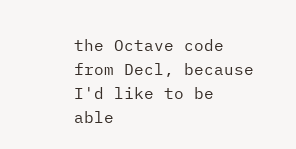the Octave code from Decl, because I'd like to be able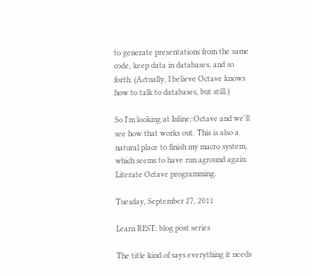to generate presentations from the same code, keep data in databases, and so forth. (Actually, I believe Octave knows how to talk to databases, but still.)

So I'm looking at Inline::Octave and we'll see how that works out. This is also a natural place to finish my macro system, which seems to have run aground again. Literate Octave programming.

Tuesday, September 27, 2011

Learn REST: blog post series

The title kind of says everything it needs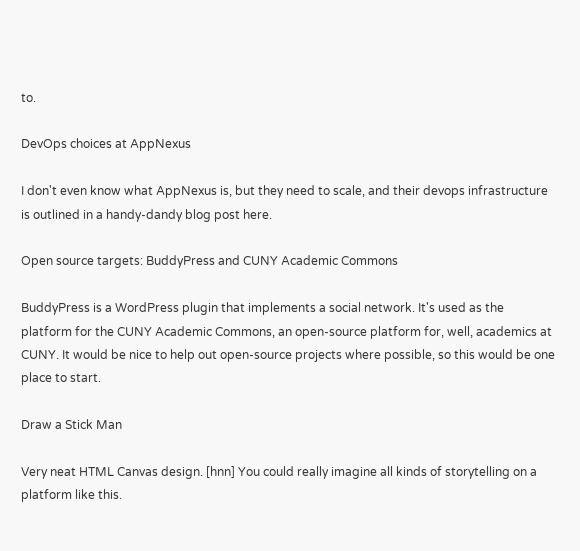to.

DevOps choices at AppNexus

I don't even know what AppNexus is, but they need to scale, and their devops infrastructure is outlined in a handy-dandy blog post here.

Open source targets: BuddyPress and CUNY Academic Commons

BuddyPress is a WordPress plugin that implements a social network. It's used as the platform for the CUNY Academic Commons, an open-source platform for, well, academics at CUNY. It would be nice to help out open-source projects where possible, so this would be one place to start.

Draw a Stick Man

Very neat HTML Canvas design. [hnn] You could really imagine all kinds of storytelling on a platform like this.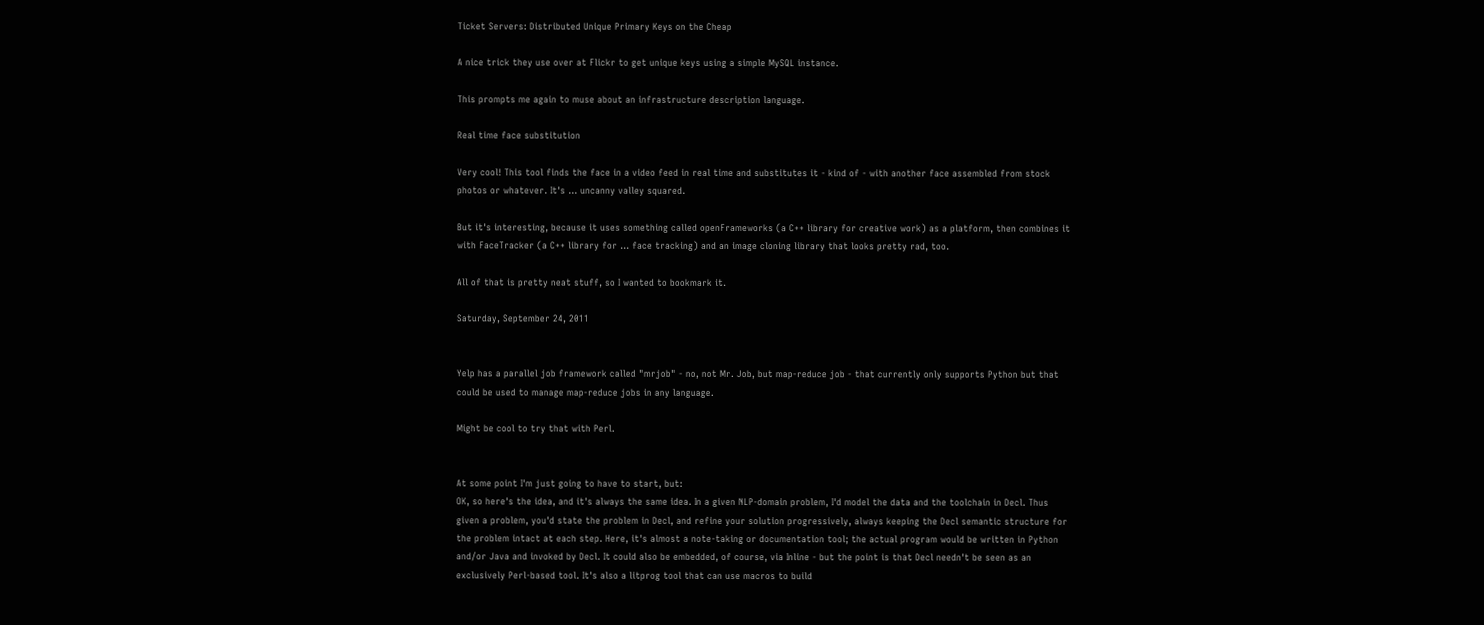Ticket Servers: Distributed Unique Primary Keys on the Cheap

A nice trick they use over at Flickr to get unique keys using a simple MySQL instance.

This prompts me again to muse about an infrastructure description language.

Real time face substitution

Very cool! This tool finds the face in a video feed in real time and substitutes it - kind of - with another face assembled from stock photos or whatever. It's ... uncanny valley squared.

But it's interesting, because it uses something called openFrameworks (a C++ library for creative work) as a platform, then combines it with FaceTracker (a C++ library for ... face tracking) and an image cloning library that looks pretty rad, too.

All of that is pretty neat stuff, so I wanted to bookmark it.

Saturday, September 24, 2011


Yelp has a parallel job framework called "mrjob" - no, not Mr. Job, but map-reduce job - that currently only supports Python but that could be used to manage map-reduce jobs in any language.

Might be cool to try that with Perl.


At some point I'm just going to have to start, but:
OK, so here's the idea, and it's always the same idea. In a given NLP-domain problem, I'd model the data and the toolchain in Decl. Thus given a problem, you'd state the problem in Decl, and refine your solution progressively, always keeping the Decl semantic structure for the problem intact at each step. Here, it's almost a note-taking or documentation tool; the actual program would be written in Python and/or Java and invoked by Decl. It could also be embedded, of course, via Inline - but the point is that Decl needn't be seen as an exclusively Perl-based tool. It's also a litprog tool that can use macros to build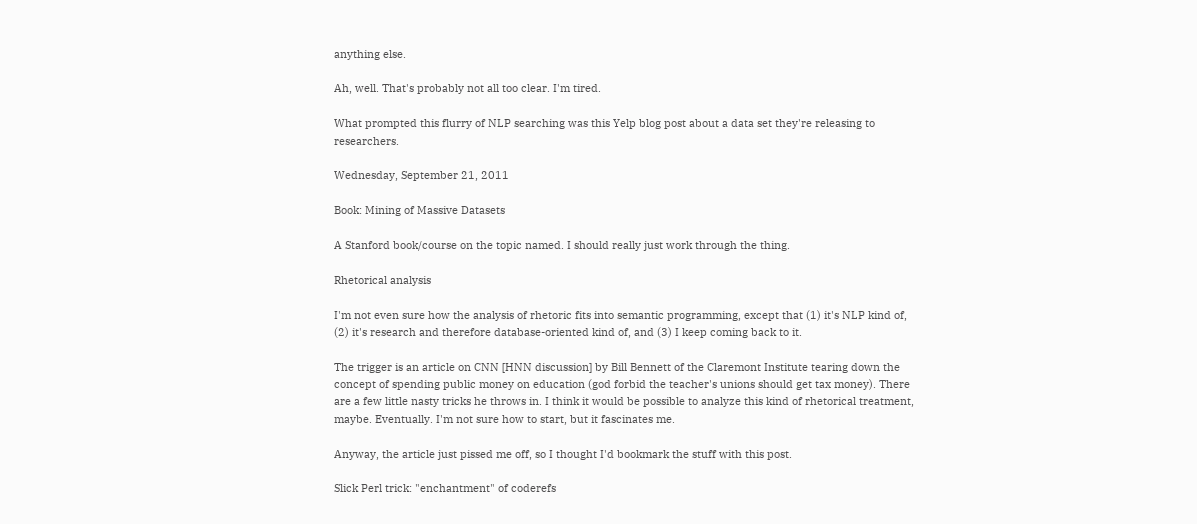anything else.

Ah, well. That's probably not all too clear. I'm tired.

What prompted this flurry of NLP searching was this Yelp blog post about a data set they're releasing to researchers.

Wednesday, September 21, 2011

Book: Mining of Massive Datasets

A Stanford book/course on the topic named. I should really just work through the thing.

Rhetorical analysis

I'm not even sure how the analysis of rhetoric fits into semantic programming, except that (1) it's NLP kind of, (2) it's research and therefore database-oriented kind of, and (3) I keep coming back to it.

The trigger is an article on CNN [HNN discussion] by Bill Bennett of the Claremont Institute tearing down the concept of spending public money on education (god forbid the teacher's unions should get tax money). There are a few little nasty tricks he throws in. I think it would be possible to analyze this kind of rhetorical treatment, maybe. Eventually. I'm not sure how to start, but it fascinates me.

Anyway, the article just pissed me off, so I thought I'd bookmark the stuff with this post.

Slick Perl trick: "enchantment" of coderefs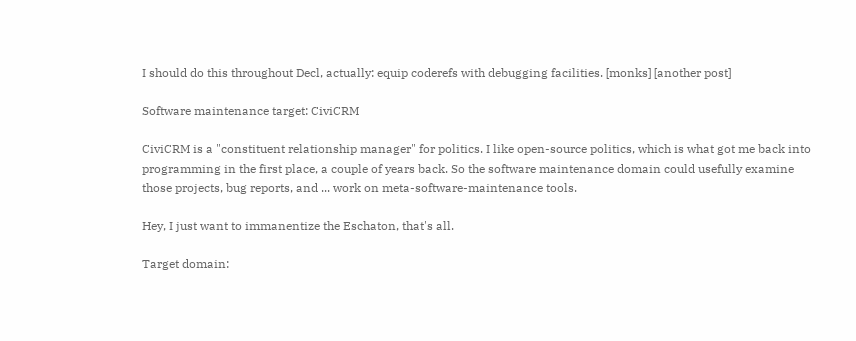I should do this throughout Decl, actually: equip coderefs with debugging facilities. [monks] [another post]

Software maintenance target: CiviCRM

CiviCRM is a "constituent relationship manager" for politics. I like open-source politics, which is what got me back into programming in the first place, a couple of years back. So the software maintenance domain could usefully examine those projects, bug reports, and ... work on meta-software-maintenance tools.

Hey, I just want to immanentize the Eschaton, that's all.

Target domain: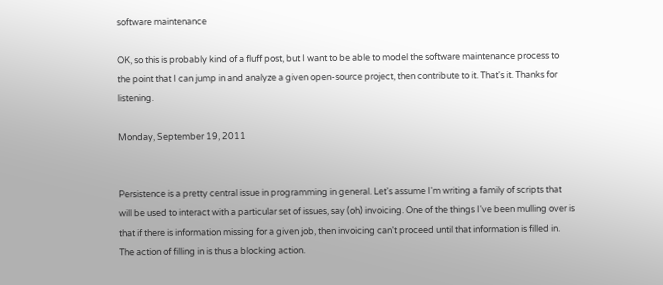software maintenance

OK, so this is probably kind of a fluff post, but I want to be able to model the software maintenance process to the point that I can jump in and analyze a given open-source project, then contribute to it. That's it. Thanks for listening.

Monday, September 19, 2011


Persistence is a pretty central issue in programming in general. Let's assume I'm writing a family of scripts that will be used to interact with a particular set of issues, say (oh) invoicing. One of the things I've been mulling over is that if there is information missing for a given job, then invoicing can't proceed until that information is filled in. The action of filling in is thus a blocking action.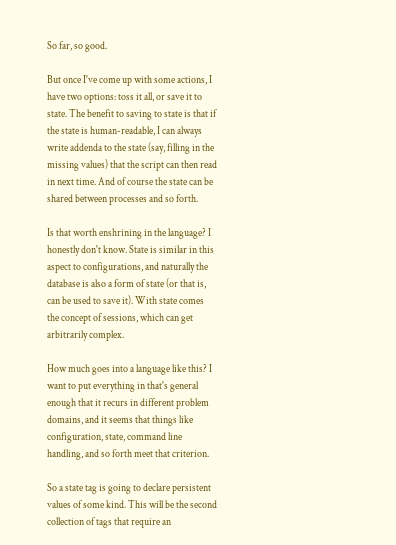So far, so good.

But once I've come up with some actions, I have two options: toss it all, or save it to state. The benefit to saving to state is that if the state is human-readable, I can always write addenda to the state (say, filling in the missing values) that the script can then read in next time. And of course the state can be shared between processes and so forth.

Is that worth enshrining in the language? I honestly don't know. State is similar in this aspect to configurations, and naturally the database is also a form of state (or that is, can be used to save it). With state comes the concept of sessions, which can get arbitrarily complex.

How much goes into a language like this? I want to put everything in that's general enough that it recurs in different problem domains, and it seems that things like configuration, state, command line handling, and so forth meet that criterion.

So a state tag is going to declare persistent values of some kind. This will be the second collection of tags that require an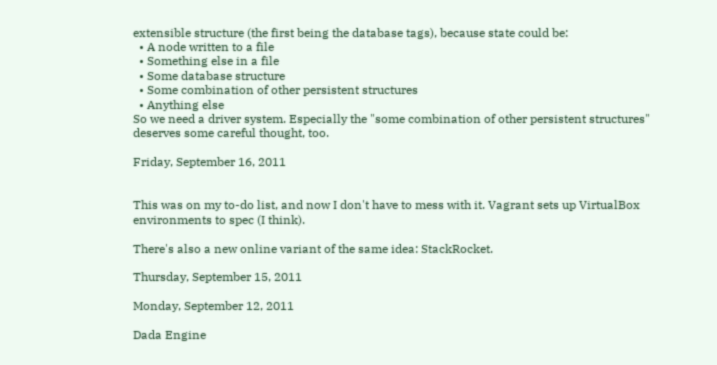extensible structure (the first being the database tags), because state could be:
  • A node written to a file
  • Something else in a file
  • Some database structure
  • Some combination of other persistent structures
  • Anything else
So we need a driver system. Especially the "some combination of other persistent structures" deserves some careful thought, too.

Friday, September 16, 2011


This was on my to-do list, and now I don't have to mess with it. Vagrant sets up VirtualBox environments to spec (I think).

There's also a new online variant of the same idea: StackRocket.

Thursday, September 15, 2011

Monday, September 12, 2011

Dada Engine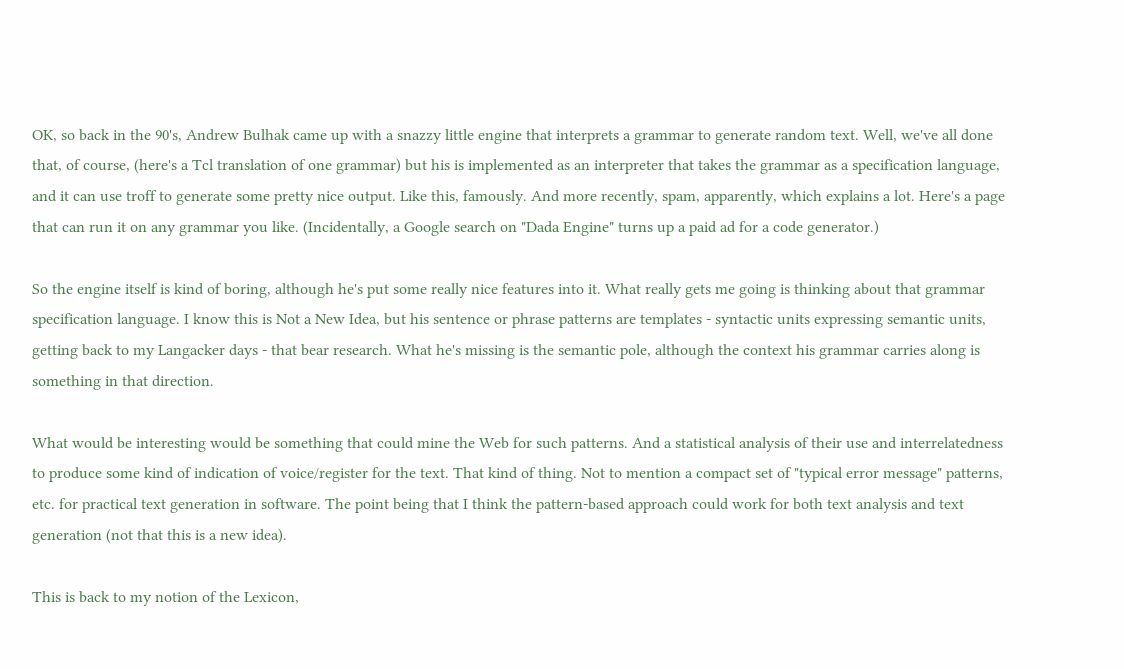OK, so back in the 90's, Andrew Bulhak came up with a snazzy little engine that interprets a grammar to generate random text. Well, we've all done that, of course, (here's a Tcl translation of one grammar) but his is implemented as an interpreter that takes the grammar as a specification language, and it can use troff to generate some pretty nice output. Like this, famously. And more recently, spam, apparently, which explains a lot. Here's a page that can run it on any grammar you like. (Incidentally, a Google search on "Dada Engine" turns up a paid ad for a code generator.)

So the engine itself is kind of boring, although he's put some really nice features into it. What really gets me going is thinking about that grammar specification language. I know this is Not a New Idea, but his sentence or phrase patterns are templates - syntactic units expressing semantic units, getting back to my Langacker days - that bear research. What he's missing is the semantic pole, although the context his grammar carries along is something in that direction.

What would be interesting would be something that could mine the Web for such patterns. And a statistical analysis of their use and interrelatedness to produce some kind of indication of voice/register for the text. That kind of thing. Not to mention a compact set of "typical error message" patterns, etc. for practical text generation in software. The point being that I think the pattern-based approach could work for both text analysis and text generation (not that this is a new idea).

This is back to my notion of the Lexicon,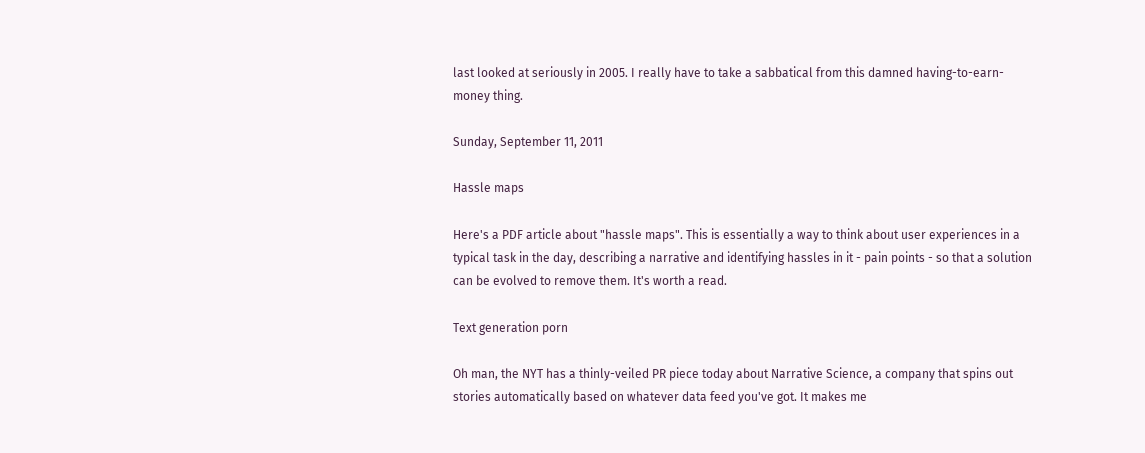last looked at seriously in 2005. I really have to take a sabbatical from this damned having-to-earn-money thing.

Sunday, September 11, 2011

Hassle maps

Here's a PDF article about "hassle maps". This is essentially a way to think about user experiences in a typical task in the day, describing a narrative and identifying hassles in it - pain points - so that a solution can be evolved to remove them. It's worth a read.

Text generation porn

Oh man, the NYT has a thinly-veiled PR piece today about Narrative Science, a company that spins out stories automatically based on whatever data feed you've got. It makes me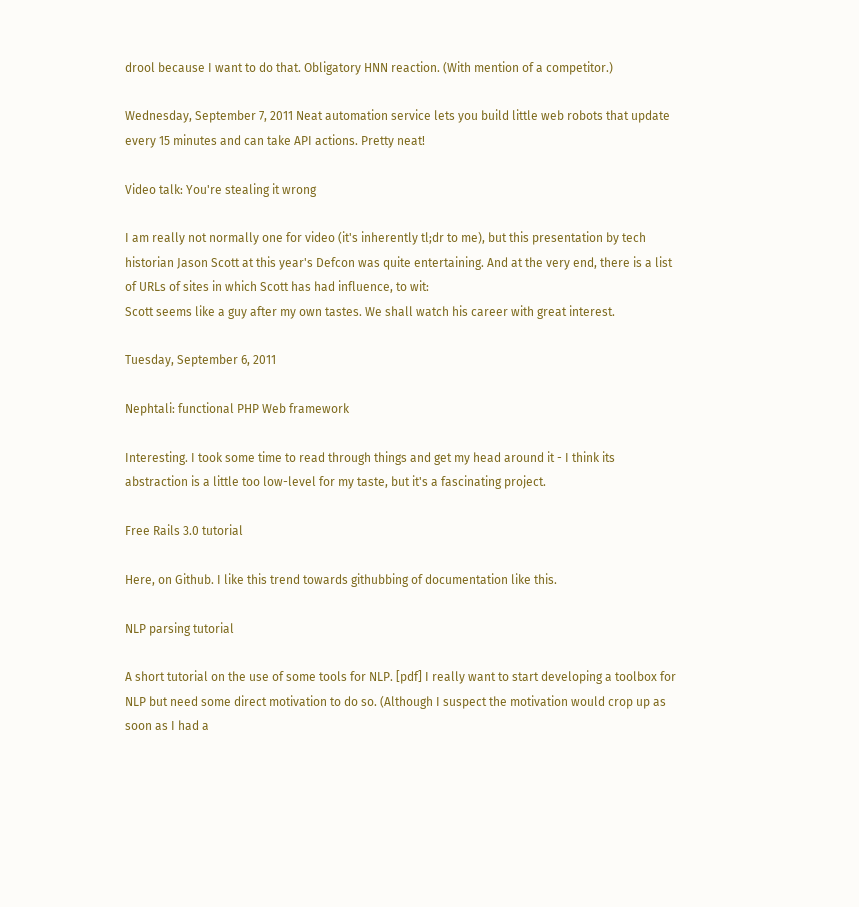drool because I want to do that. Obligatory HNN reaction. (With mention of a competitor.)

Wednesday, September 7, 2011 Neat automation service lets you build little web robots that update every 15 minutes and can take API actions. Pretty neat!

Video talk: You're stealing it wrong

I am really not normally one for video (it's inherently tl;dr to me), but this presentation by tech historian Jason Scott at this year's Defcon was quite entertaining. And at the very end, there is a list of URLs of sites in which Scott has had influence, to wit:
Scott seems like a guy after my own tastes. We shall watch his career with great interest.

Tuesday, September 6, 2011

Nephtali: functional PHP Web framework

Interesting. I took some time to read through things and get my head around it - I think its abstraction is a little too low-level for my taste, but it's a fascinating project.

Free Rails 3.0 tutorial

Here, on Github. I like this trend towards githubbing of documentation like this.

NLP parsing tutorial

A short tutorial on the use of some tools for NLP. [pdf] I really want to start developing a toolbox for NLP but need some direct motivation to do so. (Although I suspect the motivation would crop up as soon as I had a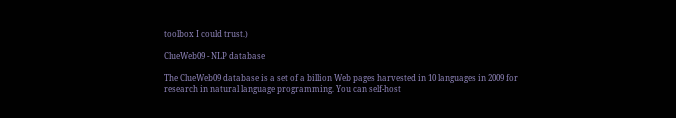toolbox I could trust.)

ClueWeb09 - NLP database

The ClueWeb09 database is a set of a billion Web pages harvested in 10 languages in 2009 for research in natural language programming. You can self-host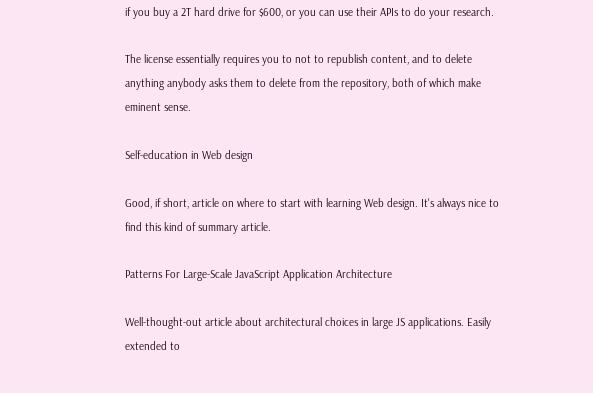if you buy a 2T hard drive for $600, or you can use their APIs to do your research.

The license essentially requires you to not to republish content, and to delete anything anybody asks them to delete from the repository, both of which make eminent sense.

Self-education in Web design

Good, if short, article on where to start with learning Web design. It's always nice to find this kind of summary article.

Patterns For Large-Scale JavaScript Application Architecture

Well-thought-out article about architectural choices in large JS applications. Easily extended to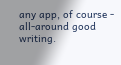any app, of course - all-around good writing.